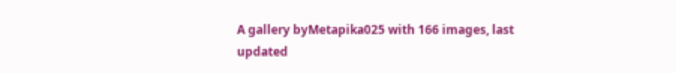A gallery byMetapika025 with 166 images, last updated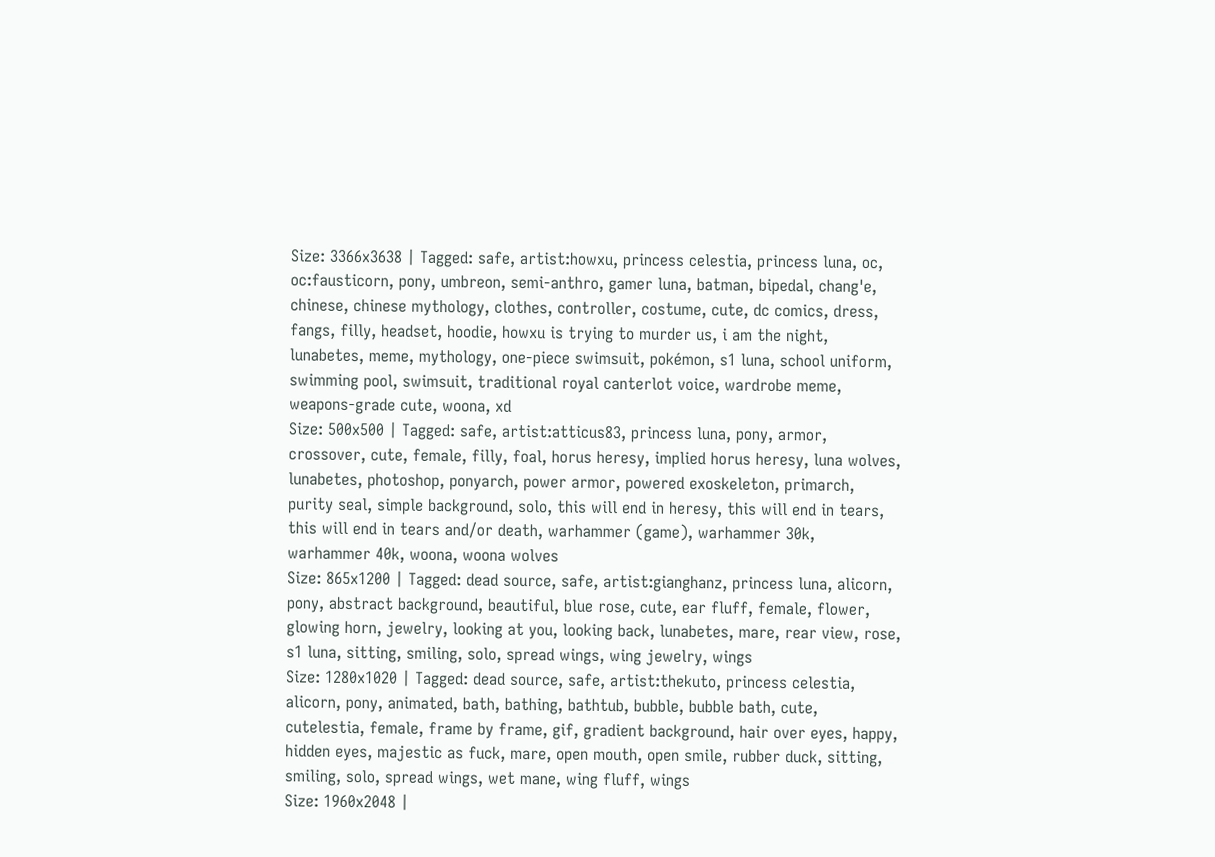Size: 3366x3638 | Tagged: safe, artist:howxu, princess celestia, princess luna, oc, oc:fausticorn, pony, umbreon, semi-anthro, gamer luna, batman, bipedal, chang'e, chinese, chinese mythology, clothes, controller, costume, cute, dc comics, dress, fangs, filly, headset, hoodie, howxu is trying to murder us, i am the night, lunabetes, meme, mythology, one-piece swimsuit, pokémon, s1 luna, school uniform, swimming pool, swimsuit, traditional royal canterlot voice, wardrobe meme, weapons-grade cute, woona, xd
Size: 500x500 | Tagged: safe, artist:atticus83, princess luna, pony, armor, crossover, cute, female, filly, foal, horus heresy, implied horus heresy, luna wolves, lunabetes, photoshop, ponyarch, power armor, powered exoskeleton, primarch, purity seal, simple background, solo, this will end in heresy, this will end in tears, this will end in tears and/or death, warhammer (game), warhammer 30k, warhammer 40k, woona, woona wolves
Size: 865x1200 | Tagged: dead source, safe, artist:gianghanz, princess luna, alicorn, pony, abstract background, beautiful, blue rose, cute, ear fluff, female, flower, glowing horn, jewelry, looking at you, looking back, lunabetes, mare, rear view, rose, s1 luna, sitting, smiling, solo, spread wings, wing jewelry, wings
Size: 1280x1020 | Tagged: dead source, safe, artist:thekuto, princess celestia, alicorn, pony, animated, bath, bathing, bathtub, bubble, bubble bath, cute, cutelestia, female, frame by frame, gif, gradient background, hair over eyes, happy, hidden eyes, majestic as fuck, mare, open mouth, open smile, rubber duck, sitting, smiling, solo, spread wings, wet mane, wing fluff, wings
Size: 1960x2048 |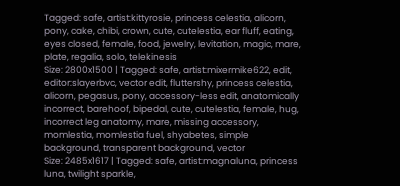Tagged: safe, artist:kittyrosie, princess celestia, alicorn, pony, cake, chibi, crown, cute, cutelestia, ear fluff, eating, eyes closed, female, food, jewelry, levitation, magic, mare, plate, regalia, solo, telekinesis
Size: 2800x1500 | Tagged: safe, artist:mixermike622, edit, editor:slayerbvc, vector edit, fluttershy, princess celestia, alicorn, pegasus, pony, accessory-less edit, anatomically incorrect, barehoof, bipedal, cute, cutelestia, female, hug, incorrect leg anatomy, mare, missing accessory, momlestia, momlestia fuel, shyabetes, simple background, transparent background, vector
Size: 2485x1617 | Tagged: safe, artist:magnaluna, princess luna, twilight sparkle,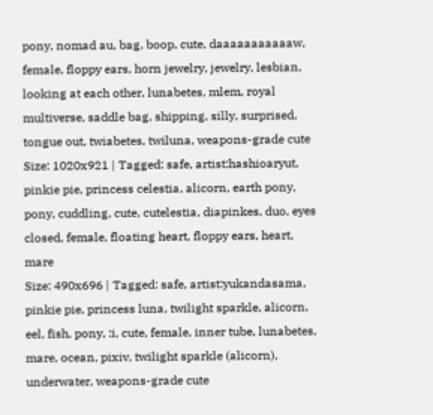pony, nomad au, bag, boop, cute, daaaaaaaaaaaw, female, floppy ears, horn jewelry, jewelry, lesbian, looking at each other, lunabetes, mlem, royal multiverse, saddle bag, shipping, silly, surprised, tongue out, twiabetes, twiluna, weapons-grade cute
Size: 1020x921 | Tagged: safe, artist:hashioaryut, pinkie pie, princess celestia, alicorn, earth pony, pony, cuddling, cute, cutelestia, diapinkes, duo, eyes closed, female, floating heart, floppy ears, heart, mare
Size: 490x696 | Tagged: safe, artist:yukandasama, pinkie pie, princess luna, twilight sparkle, alicorn, eel, fish, pony, :i, cute, female, inner tube, lunabetes, mare, ocean, pixiv, twilight sparkle (alicorn), underwater, weapons-grade cute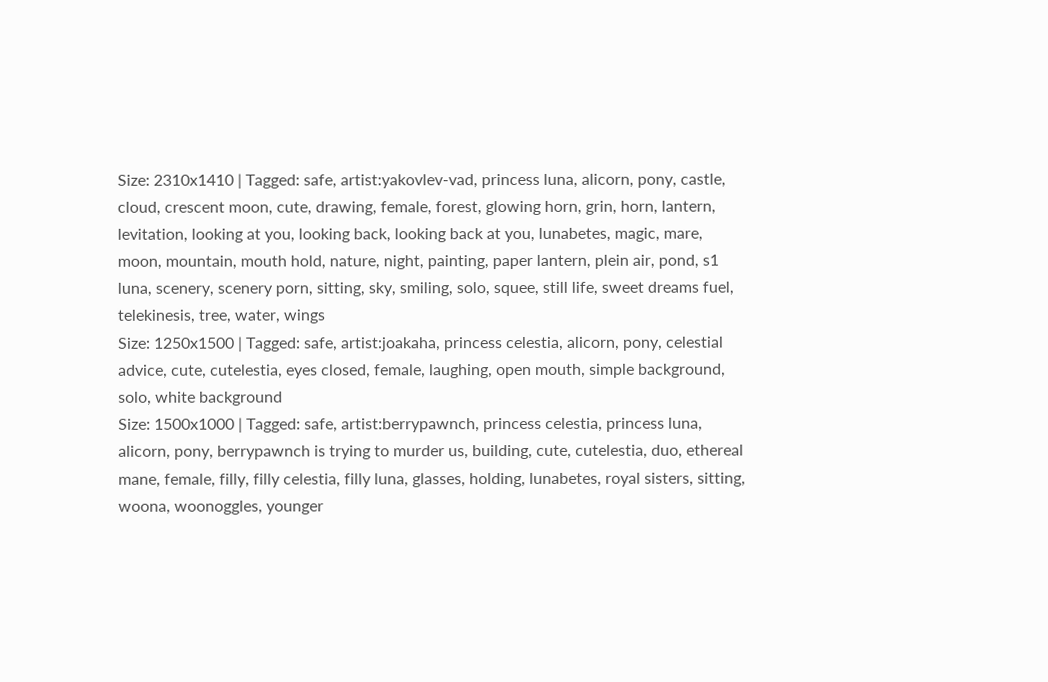Size: 2310x1410 | Tagged: safe, artist:yakovlev-vad, princess luna, alicorn, pony, castle, cloud, crescent moon, cute, drawing, female, forest, glowing horn, grin, horn, lantern, levitation, looking at you, looking back, looking back at you, lunabetes, magic, mare, moon, mountain, mouth hold, nature, night, painting, paper lantern, plein air, pond, s1 luna, scenery, scenery porn, sitting, sky, smiling, solo, squee, still life, sweet dreams fuel, telekinesis, tree, water, wings
Size: 1250x1500 | Tagged: safe, artist:joakaha, princess celestia, alicorn, pony, celestial advice, cute, cutelestia, eyes closed, female, laughing, open mouth, simple background, solo, white background
Size: 1500x1000 | Tagged: safe, artist:berrypawnch, princess celestia, princess luna, alicorn, pony, berrypawnch is trying to murder us, building, cute, cutelestia, duo, ethereal mane, female, filly, filly celestia, filly luna, glasses, holding, lunabetes, royal sisters, sitting, woona, woonoggles, younger